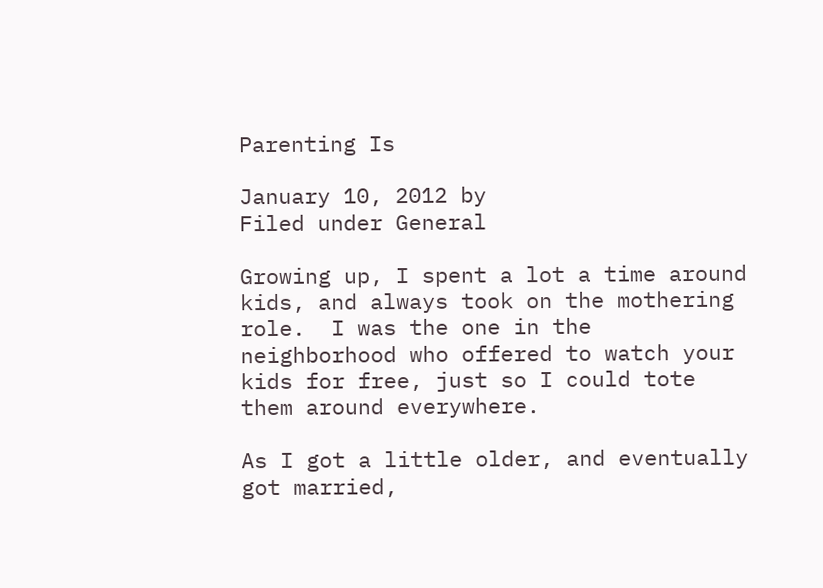Parenting Is

January 10, 2012 by
Filed under General

Growing up, I spent a lot a time around kids, and always took on the mothering role.  I was the one in the neighborhood who offered to watch your kids for free, just so I could tote them around everywhere.

As I got a little older, and eventually got married,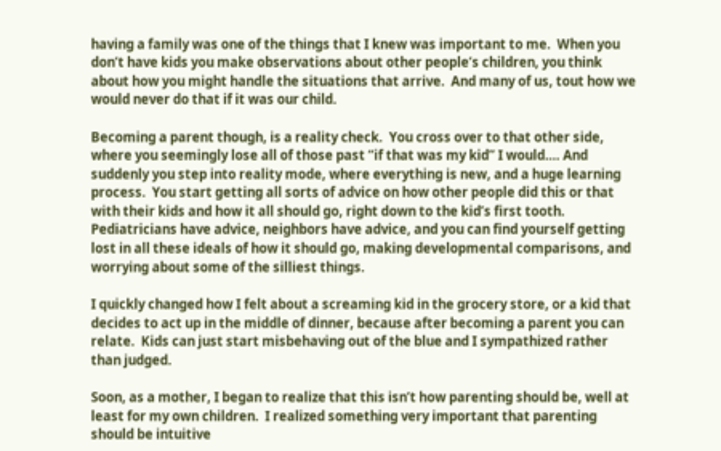having a family was one of the things that I knew was important to me.  When you don’t have kids you make observations about other people’s children, you think about how you might handle the situations that arrive.  And many of us, tout how we would never do that if it was our child.

Becoming a parent though, is a reality check.  You cross over to that other side, where you seemingly lose all of those past “if that was my kid” I would…. And suddenly you step into reality mode, where everything is new, and a huge learning process.  You start getting all sorts of advice on how other people did this or that with their kids and how it all should go, right down to the kid’s first tooth.  Pediatricians have advice, neighbors have advice, and you can find yourself getting lost in all these ideals of how it should go, making developmental comparisons, and worrying about some of the silliest things.

I quickly changed how I felt about a screaming kid in the grocery store, or a kid that decides to act up in the middle of dinner, because after becoming a parent you can relate.  Kids can just start misbehaving out of the blue and I sympathized rather than judged.

Soon, as a mother, I began to realize that this isn’t how parenting should be, well at least for my own children.  I realized something very important that parenting should be intuitive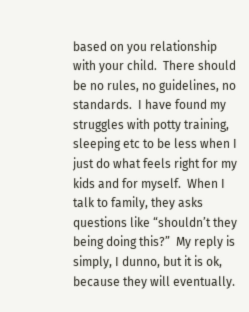based on you relationship with your child.  There should be no rules, no guidelines, no standards.  I have found my struggles with potty training, sleeping etc to be less when I just do what feels right for my kids and for myself.  When I talk to family, they asks questions like “shouldn’t they being doing this?”  My reply is simply, I dunno, but it is ok, because they will eventually.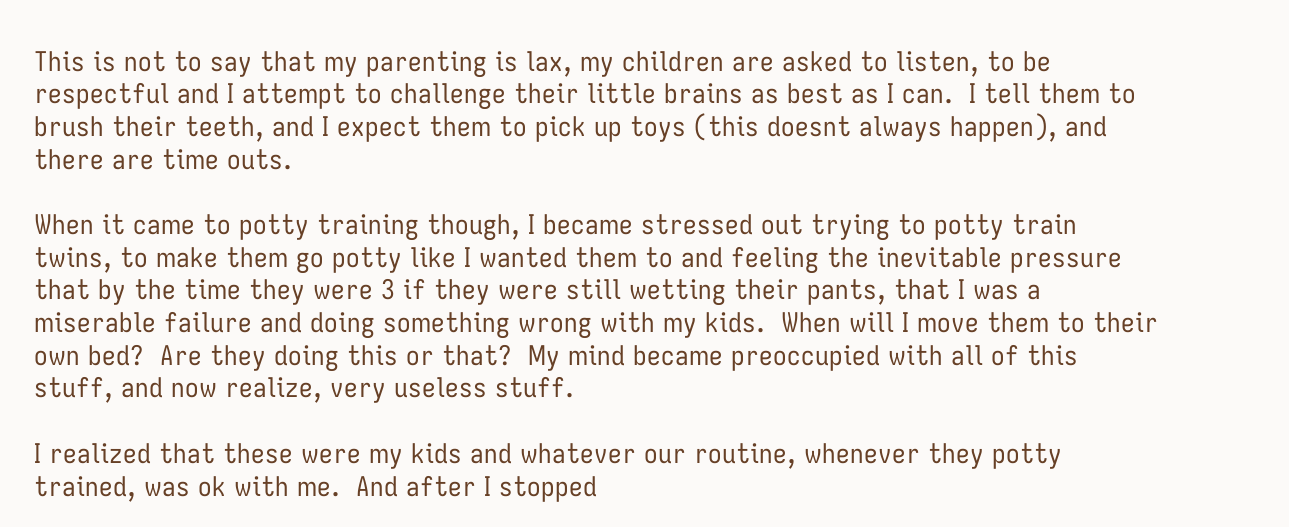This is not to say that my parenting is lax, my children are asked to listen, to be respectful and I attempt to challenge their little brains as best as I can.  I tell them to brush their teeth, and I expect them to pick up toys (this doesnt always happen), and there are time outs.

When it came to potty training though, I became stressed out trying to potty train twins, to make them go potty like I wanted them to and feeling the inevitable pressure that by the time they were 3 if they were still wetting their pants, that I was a miserable failure and doing something wrong with my kids.  When will I move them to their own bed?  Are they doing this or that?  My mind became preoccupied with all of this stuff, and now realize, very useless stuff.

I realized that these were my kids and whatever our routine, whenever they potty trained, was ok with me.  And after I stopped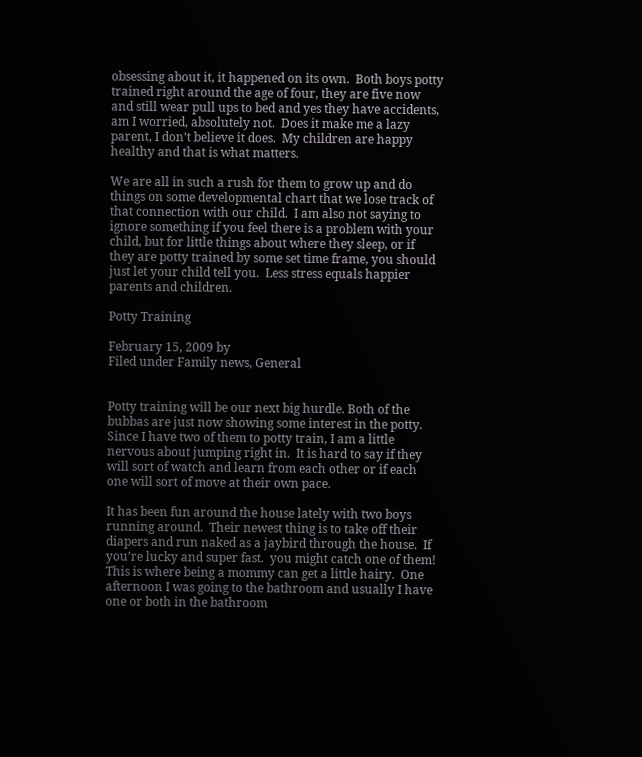obsessing about it, it happened on its own.  Both boys potty trained right around the age of four, they are five now and still wear pull ups to bed and yes they have accidents, am I worried, absolutely not.  Does it make me a lazy parent, I don’t believe it does.  My children are happy healthy and that is what matters.

We are all in such a rush for them to grow up and do things on some developmental chart that we lose track of that connection with our child.  I am also not saying to ignore something if you feel there is a problem with your child, but for little things about where they sleep, or if they are potty trained by some set time frame, you should just let your child tell you.  Less stress equals happier parents and children.

Potty Training

February 15, 2009 by
Filed under Family news, General


Potty training will be our next big hurdle. Both of the bubbas are just now showing some interest in the potty.  Since I have two of them to potty train, I am a little nervous about jumping right in.  It is hard to say if they will sort of watch and learn from each other or if each one will sort of move at their own pace.

It has been fun around the house lately with two boys running around.  Their newest thing is to take off their diapers and run naked as a jaybird through the house.  If you’re lucky and super fast.  you might catch one of them!  This is where being a mommy can get a little hairy.  One afternoon I was going to the bathroom and usually I have one or both in the bathroom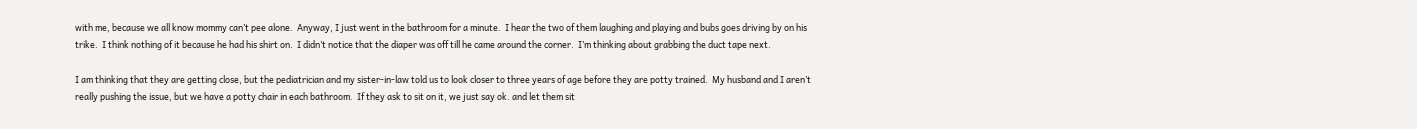with me, because we all know mommy can’t pee alone.  Anyway, I just went in the bathroom for a minute.  I hear the two of them laughing and playing and bubs goes driving by on his trike.  I think nothing of it because he had his shirt on.  I didn’t notice that the diaper was off till he came around the corner.  I’m thinking about grabbing the duct tape next.

I am thinking that they are getting close, but the pediatrician and my sister-in-law told us to look closer to three years of age before they are potty trained.  My husband and I aren’t really pushing the issue, but we have a potty chair in each bathroom.  If they ask to sit on it, we just say ok. and let them sit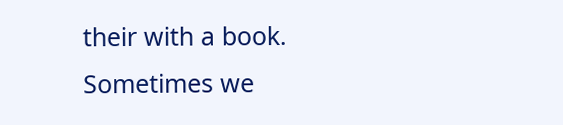their with a book.  Sometimes we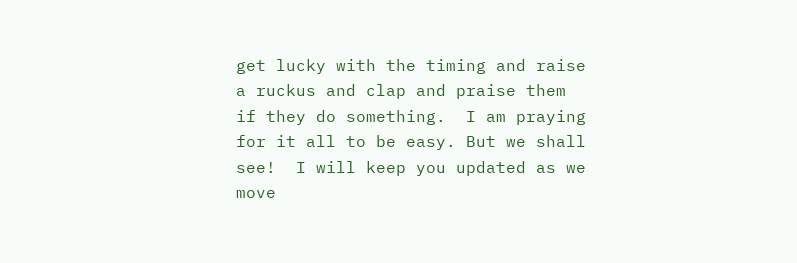get lucky with the timing and raise a ruckus and clap and praise them if they do something.  I am praying for it all to be easy. But we shall see!  I will keep you updated as we move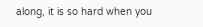along, it is so hard when you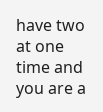have two at one time and you are a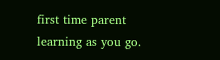first time parent learning as you go.